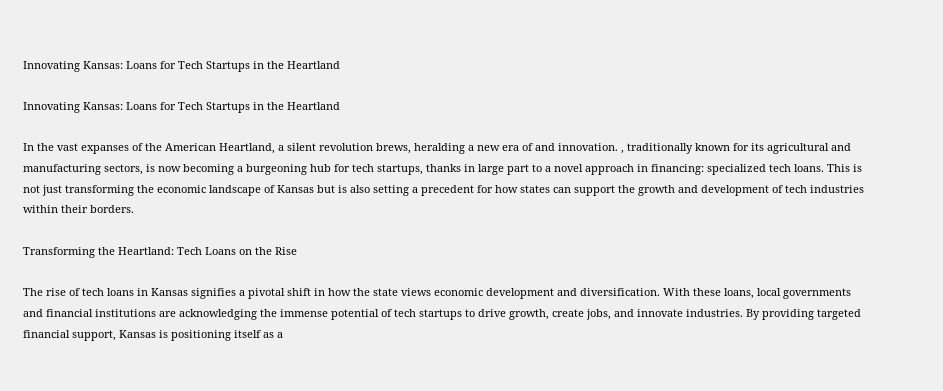Innovating Kansas: Loans for Tech Startups in the Heartland

Innovating Kansas: Loans for Tech Startups in the Heartland

In the vast expanses of the American Heartland, a silent revolution brews, heralding a new era of and innovation. , traditionally known for its agricultural and manufacturing sectors, is now becoming a burgeoning hub for tech startups, thanks in large part to a novel approach in financing: specialized tech loans. This is not just transforming the economic landscape of Kansas but is also setting a precedent for how states can support the growth and development of tech industries within their borders.

Transforming the Heartland: Tech Loans on the Rise

The rise of tech loans in Kansas signifies a pivotal shift in how the state views economic development and diversification. With these loans, local governments and financial institutions are acknowledging the immense potential of tech startups to drive growth, create jobs, and innovate industries. By providing targeted financial support, Kansas is positioning itself as a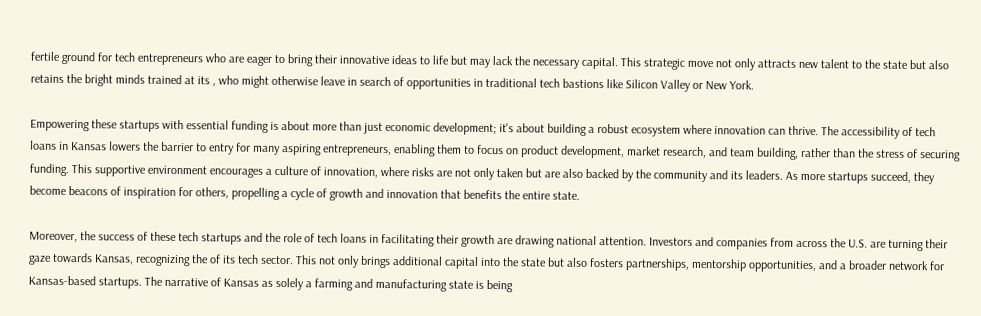fertile ground for tech entrepreneurs who are eager to bring their innovative ideas to life but may lack the necessary capital. This strategic move not only attracts new talent to the state but also retains the bright minds trained at its , who might otherwise leave in search of opportunities in traditional tech bastions like Silicon Valley or New York.

Empowering these startups with essential funding is about more than just economic development; it's about building a robust ecosystem where innovation can thrive. The accessibility of tech loans in Kansas lowers the barrier to entry for many aspiring entrepreneurs, enabling them to focus on product development, market research, and team building, rather than the stress of securing funding. This supportive environment encourages a culture of innovation, where risks are not only taken but are also backed by the community and its leaders. As more startups succeed, they become beacons of inspiration for others, propelling a cycle of growth and innovation that benefits the entire state.

Moreover, the success of these tech startups and the role of tech loans in facilitating their growth are drawing national attention. Investors and companies from across the U.S. are turning their gaze towards Kansas, recognizing the of its tech sector. This not only brings additional capital into the state but also fosters partnerships, mentorship opportunities, and a broader network for Kansas-based startups. The narrative of Kansas as solely a farming and manufacturing state is being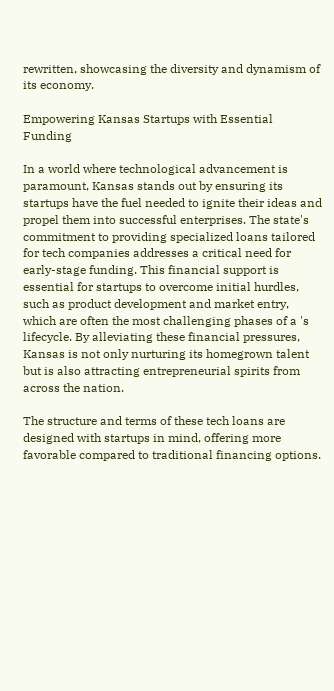rewritten, showcasing the diversity and dynamism of its economy.

Empowering Kansas Startups with Essential Funding

In a world where technological advancement is paramount, Kansas stands out by ensuring its startups have the fuel needed to ignite their ideas and propel them into successful enterprises. The state's commitment to providing specialized loans tailored for tech companies addresses a critical need for early-stage funding. This financial support is essential for startups to overcome initial hurdles, such as product development and market entry, which are often the most challenging phases of a 's lifecycle. By alleviating these financial pressures, Kansas is not only nurturing its homegrown talent but is also attracting entrepreneurial spirits from across the nation.

The structure and terms of these tech loans are designed with startups in mind, offering more favorable compared to traditional financing options.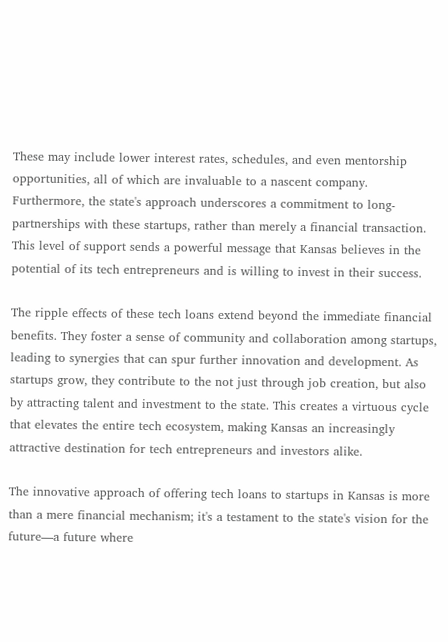These may include lower interest rates, schedules, and even mentorship opportunities, all of which are invaluable to a nascent company. Furthermore, the state's approach underscores a commitment to long- partnerships with these startups, rather than merely a financial transaction. This level of support sends a powerful message that Kansas believes in the potential of its tech entrepreneurs and is willing to invest in their success.

The ripple effects of these tech loans extend beyond the immediate financial benefits. They foster a sense of community and collaboration among startups, leading to synergies that can spur further innovation and development. As startups grow, they contribute to the not just through job creation, but also by attracting talent and investment to the state. This creates a virtuous cycle that elevates the entire tech ecosystem, making Kansas an increasingly attractive destination for tech entrepreneurs and investors alike.

The innovative approach of offering tech loans to startups in Kansas is more than a mere financial mechanism; it's a testament to the state's vision for the future—a future where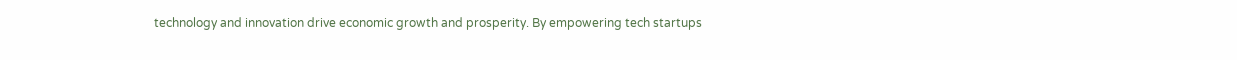technology and innovation drive economic growth and prosperity. By empowering tech startups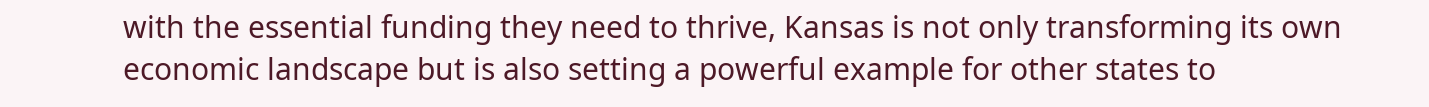with the essential funding they need to thrive, Kansas is not only transforming its own economic landscape but is also setting a powerful example for other states to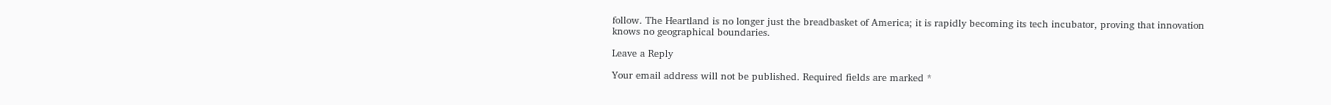follow. The Heartland is no longer just the breadbasket of America; it is rapidly becoming its tech incubator, proving that innovation knows no geographical boundaries.

Leave a Reply

Your email address will not be published. Required fields are marked *